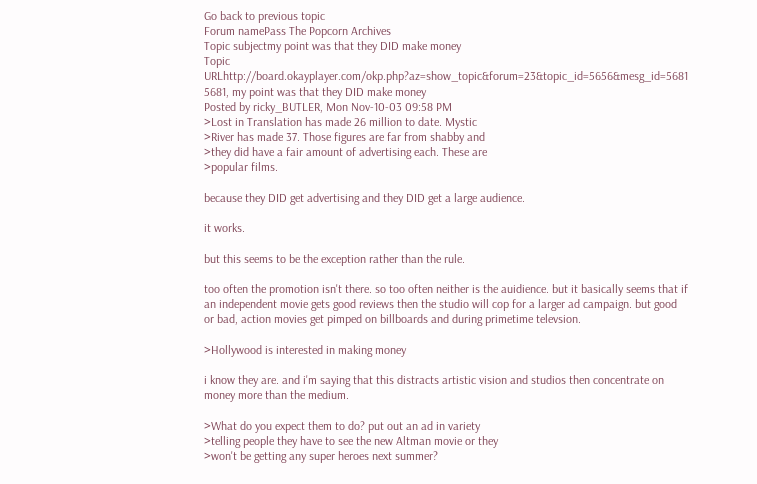Go back to previous topic
Forum namePass The Popcorn Archives
Topic subjectmy point was that they DID make money
Topic URLhttp://board.okayplayer.com/okp.php?az=show_topic&forum=23&topic_id=5656&mesg_id=5681
5681, my point was that they DID make money
Posted by ricky_BUTLER, Mon Nov-10-03 09:58 PM
>Lost in Translation has made 26 million to date. Mystic
>River has made 37. Those figures are far from shabby and
>they did have a fair amount of advertising each. These are
>popular films.

because they DID get advertising and they DID get a large audience.

it works.

but this seems to be the exception rather than the rule.

too often the promotion isn't there. so too often neither is the auidience. but it basically seems that if an independent movie gets good reviews then the studio will cop for a larger ad campaign. but good or bad, action movies get pimped on billboards and during primetime televsion.

>Hollywood is interested in making money

i know they are. and i'm saying that this distracts artistic vision and studios then concentrate on money more than the medium.

>What do you expect them to do? put out an ad in variety
>telling people they have to see the new Altman movie or they
>won't be getting any super heroes next summer?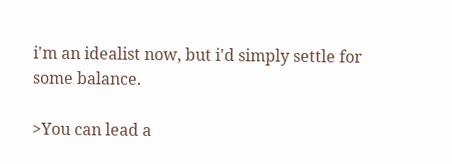i'm an idealist now, but i'd simply settle for some balance.

>You can lead a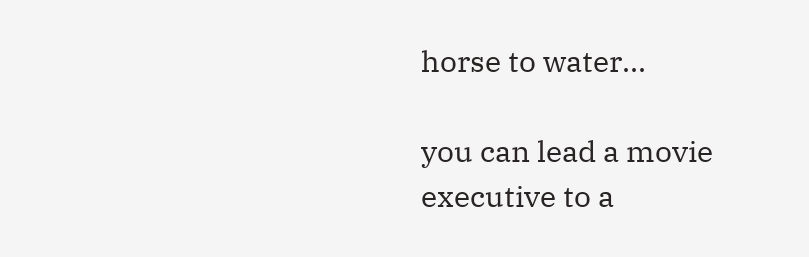horse to water...

you can lead a movie executive to a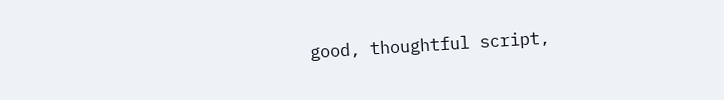good, thoughtful script,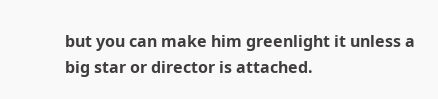but you can make him greenlight it unless a big star or director is attached.